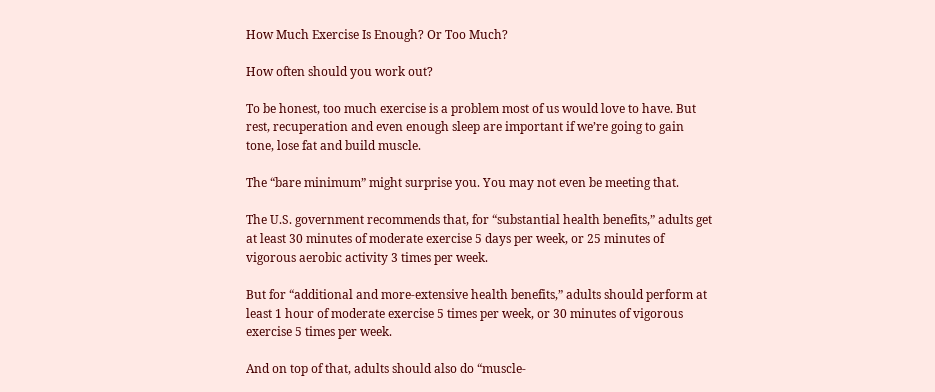How Much Exercise Is Enough? Or Too Much?

How often should you work out?

To be honest, too much exercise is a problem most of us would love to have. But rest, recuperation and even enough sleep are important if we’re going to gain tone, lose fat and build muscle.

The “bare minimum” might surprise you. You may not even be meeting that.

The U.S. government recommends that, for “substantial health benefits,” adults get at least 30 minutes of moderate exercise 5 days per week, or 25 minutes of vigorous aerobic activity 3 times per week.

But for “additional and more-extensive health benefits,” adults should perform at least 1 hour of moderate exercise 5 times per week, or 30 minutes of vigorous exercise 5 times per week.

And on top of that, adults should also do “muscle-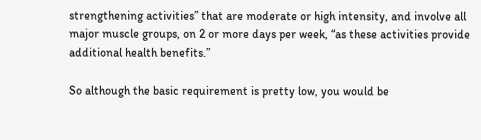strengthening activities” that are moderate or high intensity, and involve all major muscle groups, on 2 or more days per week, “as these activities provide additional health benefits.”

So although the basic requirement is pretty low, you would be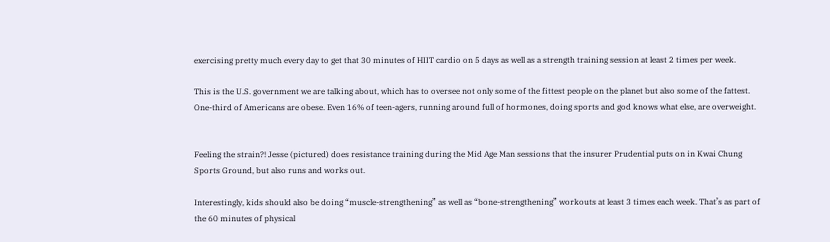exercising pretty much every day to get that 30 minutes of HIIT cardio on 5 days as well as a strength training session at least 2 times per week.

This is the U.S. government we are talking about, which has to oversee not only some of the fittest people on the planet but also some of the fattest. One-third of Americans are obese. Even 16% of teen-agers, running around full of hormones, doing sports and god knows what else, are overweight.


Feeling the strain?! Jesse (pictured) does resistance training during the Mid Age Man sessions that the insurer Prudential puts on in Kwai Chung Sports Ground, but also runs and works out.

Interestingly, kids should also be doing “muscle-strengthening” as well as “bone-strengthening” workouts at least 3 times each week. That’s as part of the 60 minutes of physical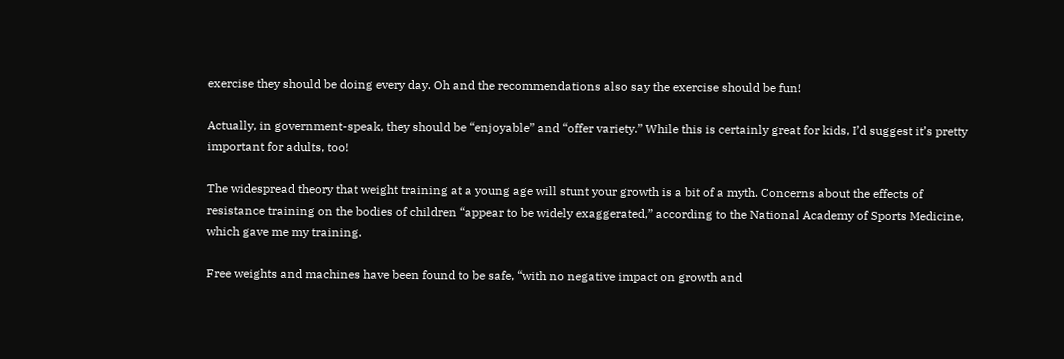exercise they should be doing every day. Oh and the recommendations also say the exercise should be fun!

Actually, in government-speak, they should be “enjoyable” and “offer variety.” While this is certainly great for kids, I’d suggest it’s pretty important for adults, too!

The widespread theory that weight training at a young age will stunt your growth is a bit of a myth. Concerns about the effects of resistance training on the bodies of children “appear to be widely exaggerated,” according to the National Academy of Sports Medicine, which gave me my training.

Free weights and machines have been found to be safe, “with no negative impact on growth and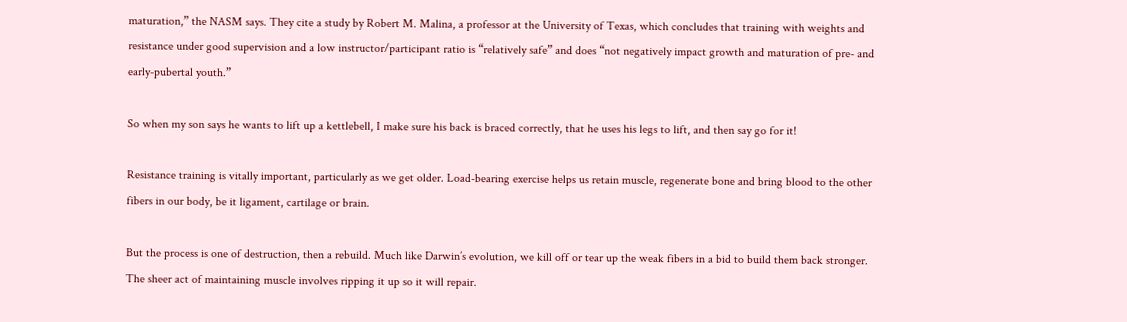maturation,” the NASM says. They cite a study by Robert M. Malina, a professor at the University of Texas, which concludes that training with weights and resistance under good supervision and a low instructor/participant ratio is “relatively safe” and does “not negatively impact growth and maturation of pre- and early-pubertal youth.”

So when my son says he wants to lift up a kettlebell, I make sure his back is braced correctly, that he uses his legs to lift, and then say go for it!

Resistance training is vitally important, particularly as we get older. Load-bearing exercise helps us retain muscle, regenerate bone and bring blood to the other fibers in our body, be it ligament, cartilage or brain.

But the process is one of destruction, then a rebuild. Much like Darwin’s evolution, we kill off or tear up the weak fibers in a bid to build them back stronger. The sheer act of maintaining muscle involves ripping it up so it will repair.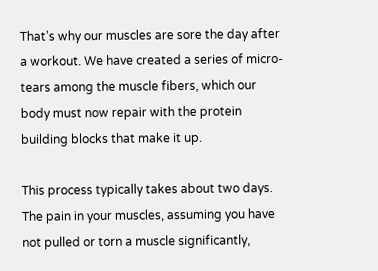That’s why our muscles are sore the day after a workout. We have created a series of micro-tears among the muscle fibers, which our body must now repair with the protein building blocks that make it up.

This process typically takes about two days. The pain in your muscles, assuming you have not pulled or torn a muscle significantly,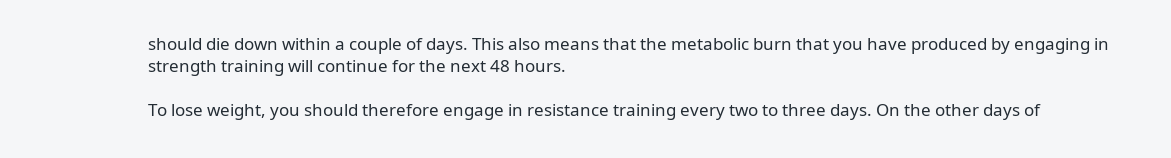should die down within a couple of days. This also means that the metabolic burn that you have produced by engaging in strength training will continue for the next 48 hours.

To lose weight, you should therefore engage in resistance training every two to three days. On the other days of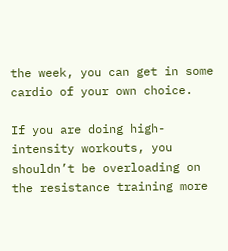the week, you can get in some cardio of your own choice.

If you are doing high-intensity workouts, you shouldn’t be overloading on the resistance training more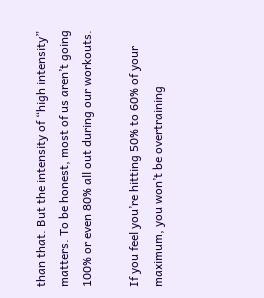than that. But the intensity of “high intensity” matters. To be honest, most of us aren’t going 100% or even 80% all out during our workouts.

If you feel you’re hitting 50% to 60% of your maximum, you won’t be overtraining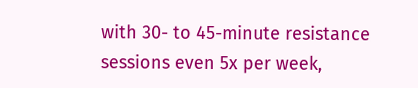with 30- to 45-minute resistance sessions even 5x per week,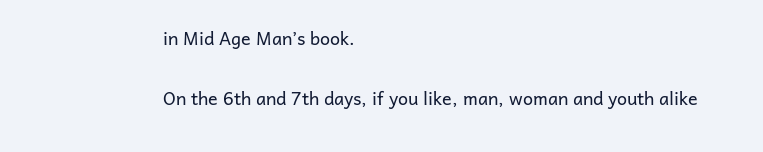in Mid Age Man’s book.

On the 6th and 7th days, if you like, man, woman and youth alike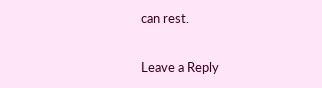can rest.

Leave a Reply